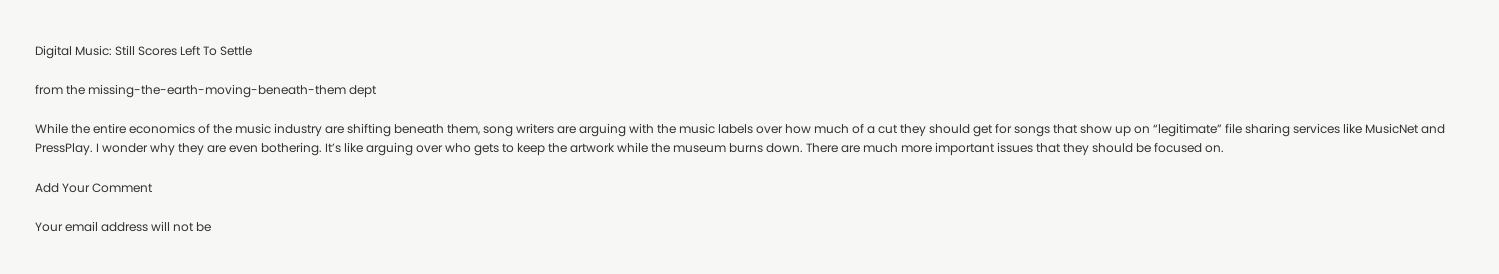Digital Music: Still Scores Left To Settle

from the missing-the-earth-moving-beneath-them dept

While the entire economics of the music industry are shifting beneath them, song writers are arguing with the music labels over how much of a cut they should get for songs that show up on “legitimate” file sharing services like MusicNet and PressPlay. I wonder why they are even bothering. It’s like arguing over who gets to keep the artwork while the museum burns down. There are much more important issues that they should be focused on.

Add Your Comment

Your email address will not be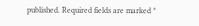published. Required fields are marked *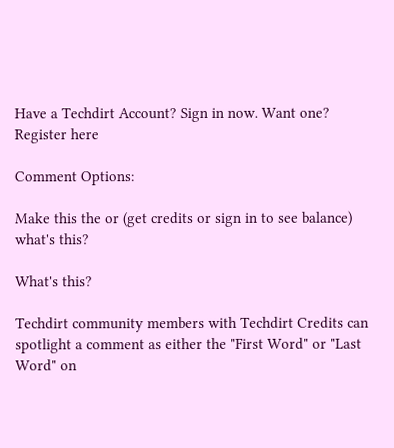Have a Techdirt Account? Sign in now. Want one? Register here

Comment Options:

Make this the or (get credits or sign in to see balance) what's this?

What's this?

Techdirt community members with Techdirt Credits can spotlight a comment as either the "First Word" or "Last Word" on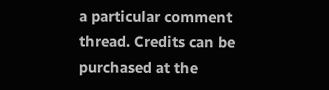a particular comment thread. Credits can be purchased at the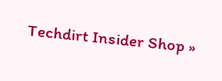Techdirt Insider Shop »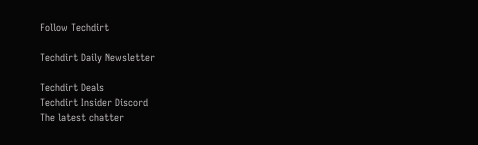Follow Techdirt

Techdirt Daily Newsletter

Techdirt Deals
Techdirt Insider Discord
The latest chatter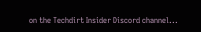on the Techdirt Insider Discord channel...